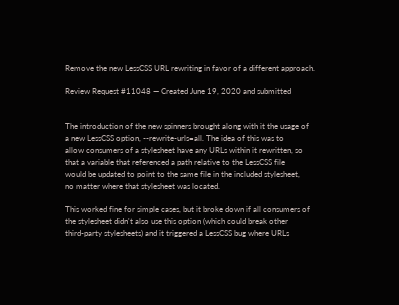Remove the new LessCSS URL rewriting in favor of a different approach.

Review Request #11048 — Created June 19, 2020 and submitted


The introduction of the new spinners brought along with it the usage of
a new LessCSS option, --rewrite-urls=all. The idea of this was to
allow consumers of a stylesheet have any URLs within it rewritten, so
that a variable that referenced a path relative to the LessCSS file
would be updated to point to the same file in the included stylesheet,
no matter where that stylesheet was located.

This worked fine for simple cases, but it broke down if all consumers of
the stylesheet didn't also use this option (which could break other
third-party stylesheets) and it triggered a LessCSS bug where URLs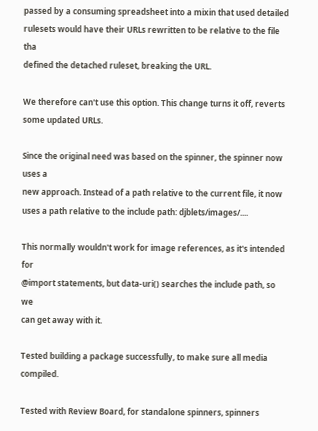passed by a consuming spreadsheet into a mixin that used detailed
rulesets would have their URLs rewritten to be relative to the file tha
defined the detached ruleset, breaking the URL.

We therefore can't use this option. This change turns it off, reverts
some updated URLs.

Since the original need was based on the spinner, the spinner now uses a
new approach. Instead of a path relative to the current file, it now
uses a path relative to the include path: djblets/images/....

This normally wouldn't work for image references, as it's intended for
@import statements, but data-uri() searches the include path, so we
can get away with it.

Tested building a package successfully, to make sure all media compiled.

Tested with Review Board, for standalone spinners, spinners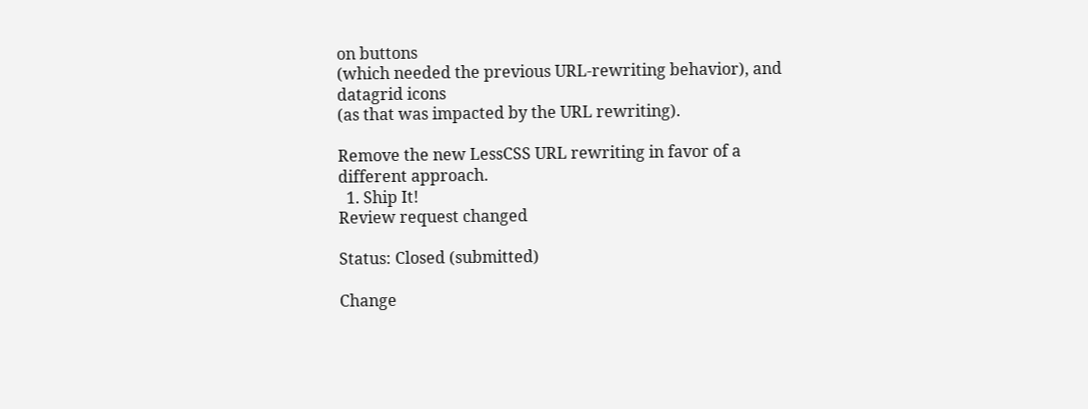on buttons
(which needed the previous URL-rewriting behavior), and datagrid icons
(as that was impacted by the URL rewriting).

Remove the new LessCSS URL rewriting in favor of a different approach.
  1. Ship It!
Review request changed

Status: Closed (submitted)

Change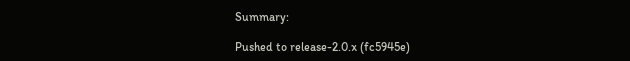Summary:

Pushed to release-2.0.x (fc5945e)